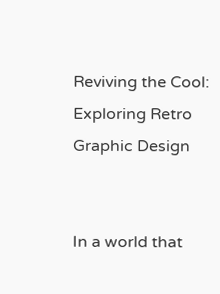Reviving the Cool: Exploring Retro Graphic Design


In a world that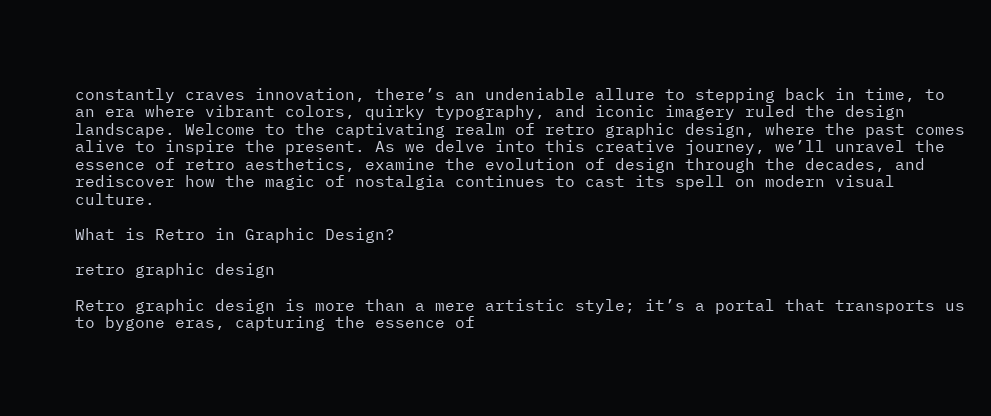constantly craves innovation, there’s an undeniable allure to stepping back in time, to an era where vibrant colors, quirky typography, and iconic imagery ruled the design landscape. Welcome to the captivating realm of retro graphic design, where the past comes alive to inspire the present. As we delve into this creative journey, we’ll unravel the essence of retro aesthetics, examine the evolution of design through the decades, and rediscover how the magic of nostalgia continues to cast its spell on modern visual culture.

What is Retro in Graphic Design?

retro graphic design

Retro graphic design is more than a mere artistic style; it’s a portal that transports us to bygone eras, capturing the essence of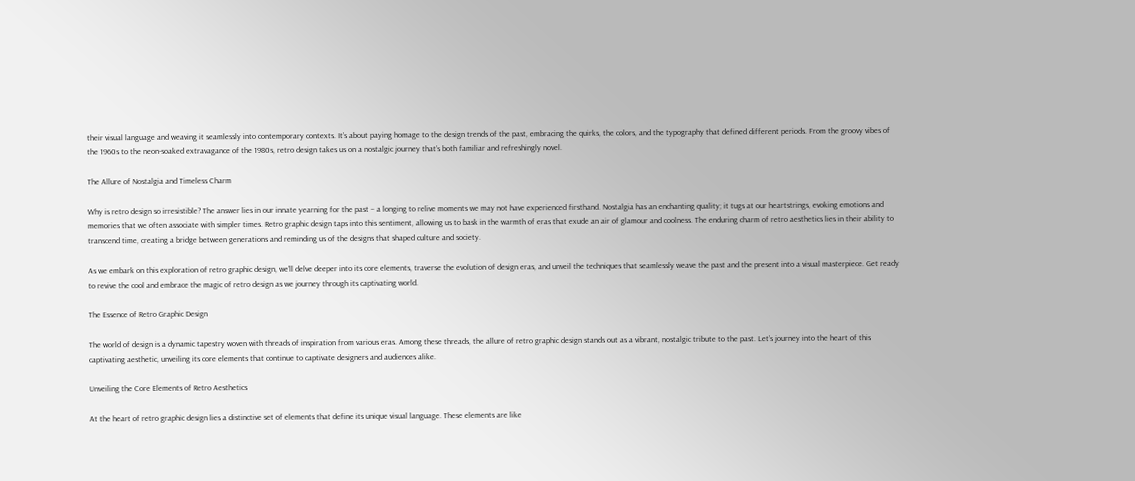their visual language and weaving it seamlessly into contemporary contexts. It’s about paying homage to the design trends of the past, embracing the quirks, the colors, and the typography that defined different periods. From the groovy vibes of the 1960s to the neon-soaked extravagance of the 1980s, retro design takes us on a nostalgic journey that’s both familiar and refreshingly novel.

The Allure of Nostalgia and Timeless Charm

Why is retro design so irresistible? The answer lies in our innate yearning for the past – a longing to relive moments we may not have experienced firsthand. Nostalgia has an enchanting quality; it tugs at our heartstrings, evoking emotions and memories that we often associate with simpler times. Retro graphic design taps into this sentiment, allowing us to bask in the warmth of eras that exude an air of glamour and coolness. The enduring charm of retro aesthetics lies in their ability to transcend time, creating a bridge between generations and reminding us of the designs that shaped culture and society.

As we embark on this exploration of retro graphic design, we’ll delve deeper into its core elements, traverse the evolution of design eras, and unveil the techniques that seamlessly weave the past and the present into a visual masterpiece. Get ready to revive the cool and embrace the magic of retro design as we journey through its captivating world.

The Essence of Retro Graphic Design

The world of design is a dynamic tapestry woven with threads of inspiration from various eras. Among these threads, the allure of retro graphic design stands out as a vibrant, nostalgic tribute to the past. Let’s journey into the heart of this captivating aesthetic, unveiling its core elements that continue to captivate designers and audiences alike.

Unveiling the Core Elements of Retro Aesthetics

At the heart of retro graphic design lies a distinctive set of elements that define its unique visual language. These elements are like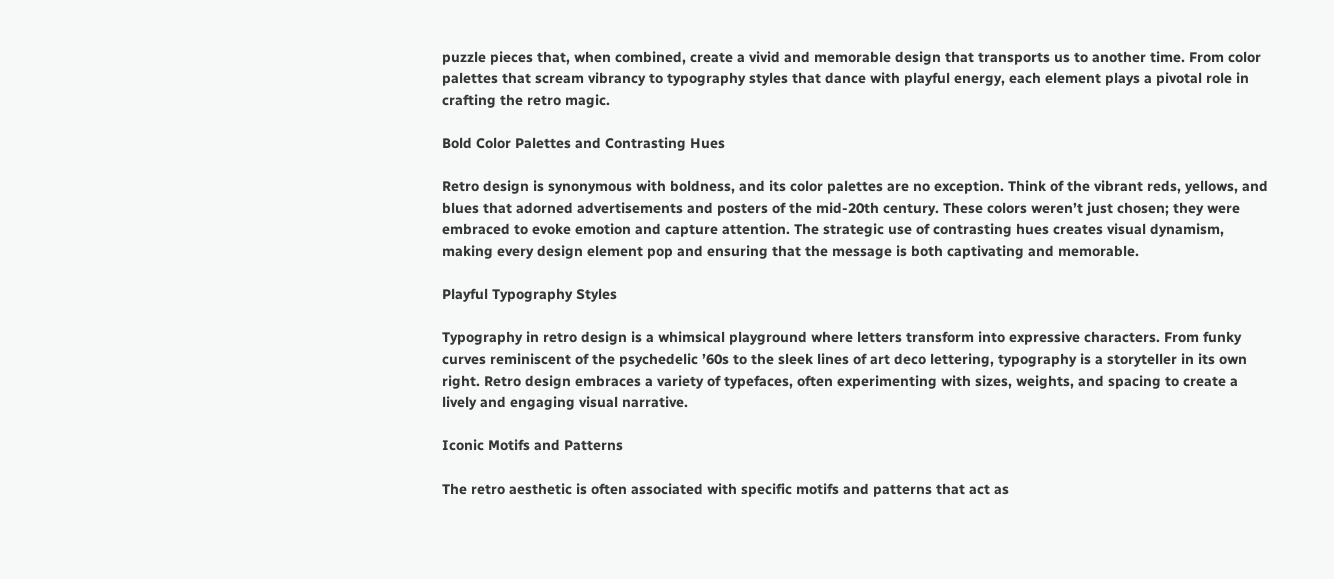puzzle pieces that, when combined, create a vivid and memorable design that transports us to another time. From color palettes that scream vibrancy to typography styles that dance with playful energy, each element plays a pivotal role in crafting the retro magic.

Bold Color Palettes and Contrasting Hues

Retro design is synonymous with boldness, and its color palettes are no exception. Think of the vibrant reds, yellows, and blues that adorned advertisements and posters of the mid-20th century. These colors weren’t just chosen; they were embraced to evoke emotion and capture attention. The strategic use of contrasting hues creates visual dynamism, making every design element pop and ensuring that the message is both captivating and memorable.

Playful Typography Styles

Typography in retro design is a whimsical playground where letters transform into expressive characters. From funky curves reminiscent of the psychedelic ’60s to the sleek lines of art deco lettering, typography is a storyteller in its own right. Retro design embraces a variety of typefaces, often experimenting with sizes, weights, and spacing to create a lively and engaging visual narrative.

Iconic Motifs and Patterns

The retro aesthetic is often associated with specific motifs and patterns that act as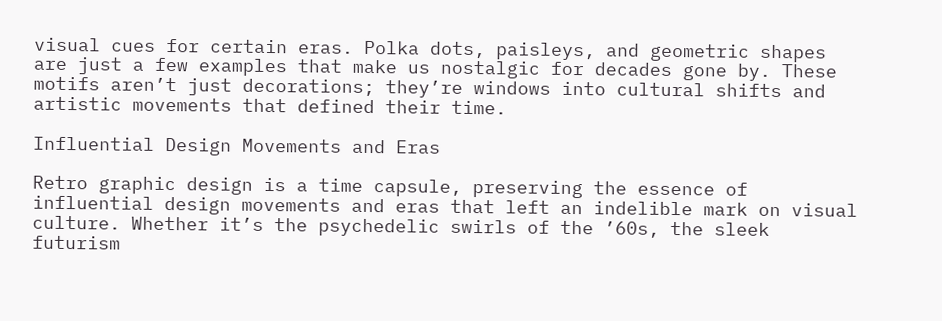visual cues for certain eras. Polka dots, paisleys, and geometric shapes are just a few examples that make us nostalgic for decades gone by. These motifs aren’t just decorations; they’re windows into cultural shifts and artistic movements that defined their time.

Influential Design Movements and Eras

Retro graphic design is a time capsule, preserving the essence of influential design movements and eras that left an indelible mark on visual culture. Whether it’s the psychedelic swirls of the ’60s, the sleek futurism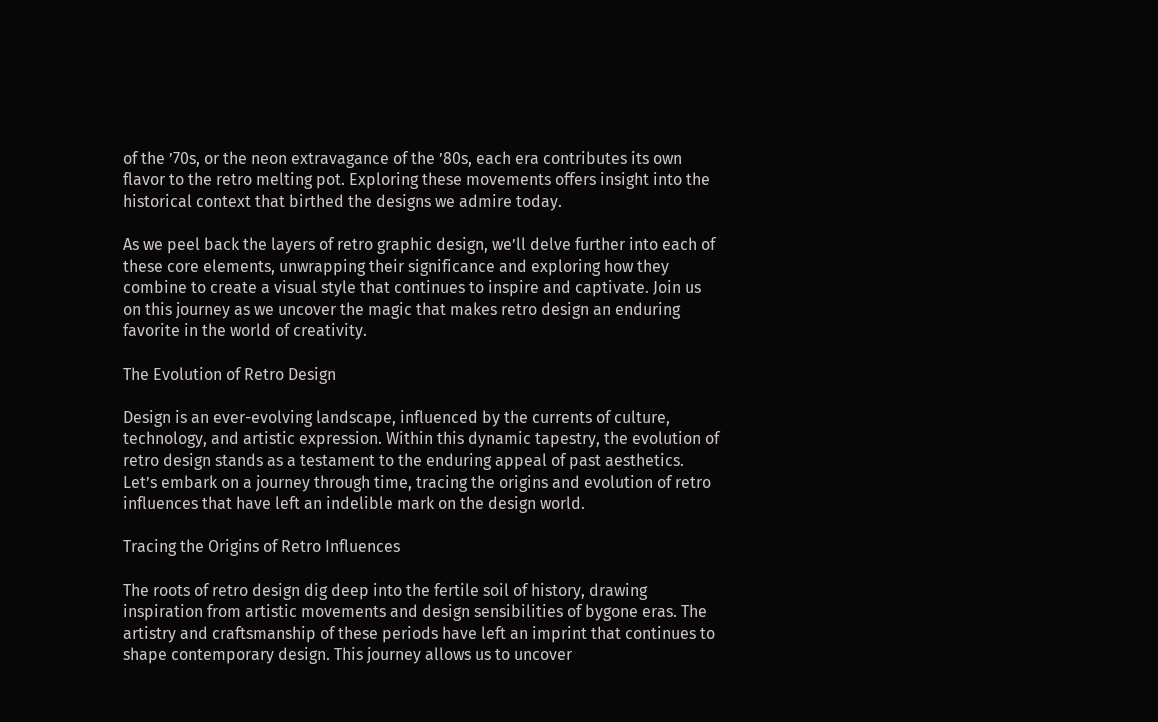of the ’70s, or the neon extravagance of the ’80s, each era contributes its own flavor to the retro melting pot. Exploring these movements offers insight into the historical context that birthed the designs we admire today.

As we peel back the layers of retro graphic design, we’ll delve further into each of these core elements, unwrapping their significance and exploring how they combine to create a visual style that continues to inspire and captivate. Join us on this journey as we uncover the magic that makes retro design an enduring favorite in the world of creativity.

The Evolution of Retro Design

Design is an ever-evolving landscape, influenced by the currents of culture, technology, and artistic expression. Within this dynamic tapestry, the evolution of retro design stands as a testament to the enduring appeal of past aesthetics. Let’s embark on a journey through time, tracing the origins and evolution of retro influences that have left an indelible mark on the design world.

Tracing the Origins of Retro Influences

The roots of retro design dig deep into the fertile soil of history, drawing inspiration from artistic movements and design sensibilities of bygone eras. The artistry and craftsmanship of these periods have left an imprint that continues to shape contemporary design. This journey allows us to uncover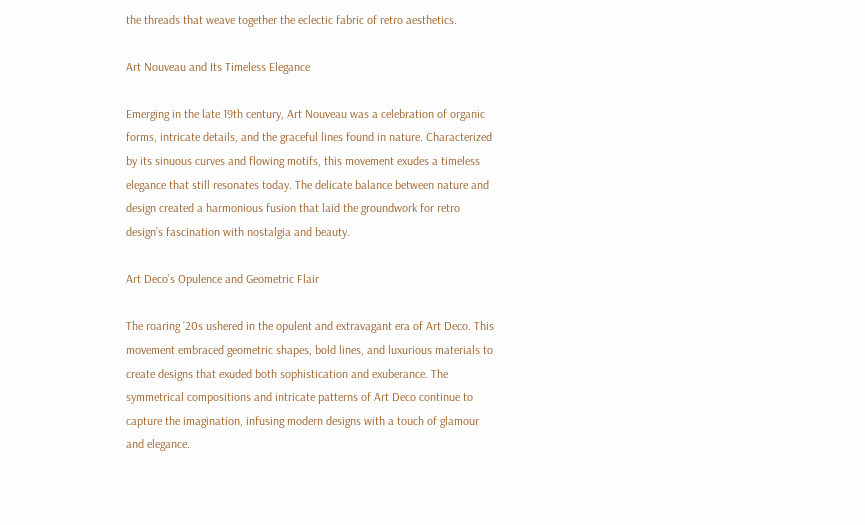the threads that weave together the eclectic fabric of retro aesthetics.

Art Nouveau and Its Timeless Elegance

Emerging in the late 19th century, Art Nouveau was a celebration of organic forms, intricate details, and the graceful lines found in nature. Characterized by its sinuous curves and flowing motifs, this movement exudes a timeless elegance that still resonates today. The delicate balance between nature and design created a harmonious fusion that laid the groundwork for retro design’s fascination with nostalgia and beauty.

Art Deco’s Opulence and Geometric Flair

The roaring ’20s ushered in the opulent and extravagant era of Art Deco. This movement embraced geometric shapes, bold lines, and luxurious materials to create designs that exuded both sophistication and exuberance. The symmetrical compositions and intricate patterns of Art Deco continue to capture the imagination, infusing modern designs with a touch of glamour and elegance.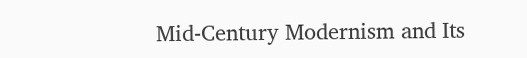Mid-Century Modernism and Its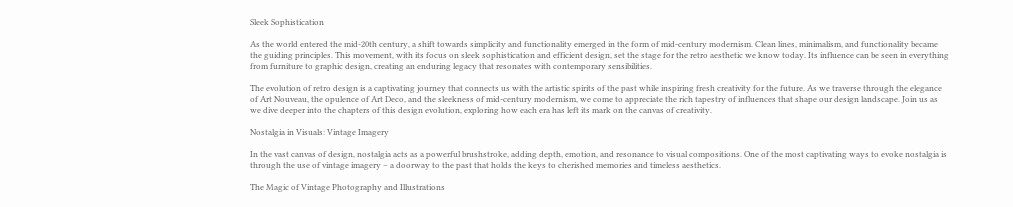Sleek Sophistication

As the world entered the mid-20th century, a shift towards simplicity and functionality emerged in the form of mid-century modernism. Clean lines, minimalism, and functionality became the guiding principles. This movement, with its focus on sleek sophistication and efficient design, set the stage for the retro aesthetic we know today. Its influence can be seen in everything from furniture to graphic design, creating an enduring legacy that resonates with contemporary sensibilities.

The evolution of retro design is a captivating journey that connects us with the artistic spirits of the past while inspiring fresh creativity for the future. As we traverse through the elegance of Art Nouveau, the opulence of Art Deco, and the sleekness of mid-century modernism, we come to appreciate the rich tapestry of influences that shape our design landscape. Join us as we dive deeper into the chapters of this design evolution, exploring how each era has left its mark on the canvas of creativity.

Nostalgia in Visuals: Vintage Imagery

In the vast canvas of design, nostalgia acts as a powerful brushstroke, adding depth, emotion, and resonance to visual compositions. One of the most captivating ways to evoke nostalgia is through the use of vintage imagery – a doorway to the past that holds the keys to cherished memories and timeless aesthetics.

The Magic of Vintage Photography and Illustrations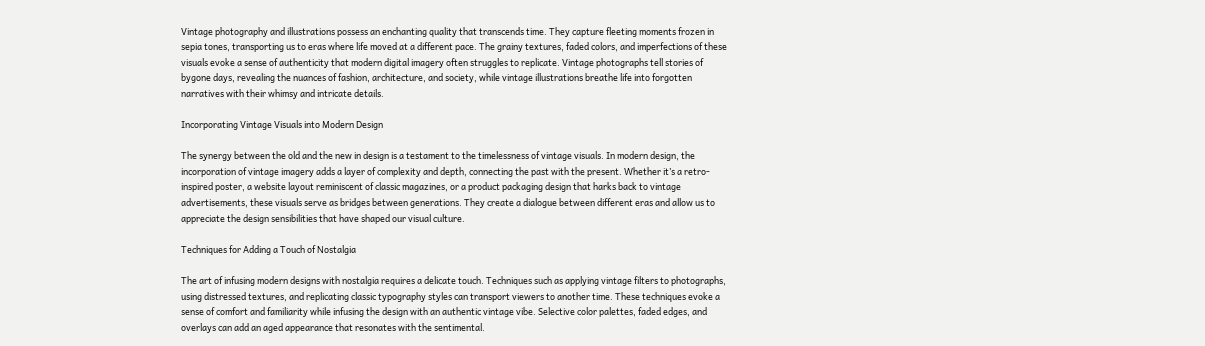Vintage photography and illustrations possess an enchanting quality that transcends time. They capture fleeting moments frozen in sepia tones, transporting us to eras where life moved at a different pace. The grainy textures, faded colors, and imperfections of these visuals evoke a sense of authenticity that modern digital imagery often struggles to replicate. Vintage photographs tell stories of bygone days, revealing the nuances of fashion, architecture, and society, while vintage illustrations breathe life into forgotten narratives with their whimsy and intricate details.

Incorporating Vintage Visuals into Modern Design

The synergy between the old and the new in design is a testament to the timelessness of vintage visuals. In modern design, the incorporation of vintage imagery adds a layer of complexity and depth, connecting the past with the present. Whether it’s a retro-inspired poster, a website layout reminiscent of classic magazines, or a product packaging design that harks back to vintage advertisements, these visuals serve as bridges between generations. They create a dialogue between different eras and allow us to appreciate the design sensibilities that have shaped our visual culture.

Techniques for Adding a Touch of Nostalgia

The art of infusing modern designs with nostalgia requires a delicate touch. Techniques such as applying vintage filters to photographs, using distressed textures, and replicating classic typography styles can transport viewers to another time. These techniques evoke a sense of comfort and familiarity while infusing the design with an authentic vintage vibe. Selective color palettes, faded edges, and overlays can add an aged appearance that resonates with the sentimental.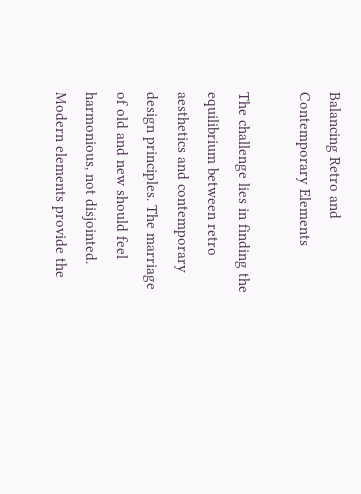Balancing Retro and Contemporary Elements

The challenge lies in finding the equilibrium between retro aesthetics and contemporary design principles. The marriage of old and new should feel harmonious, not disjointed. Modern elements provide the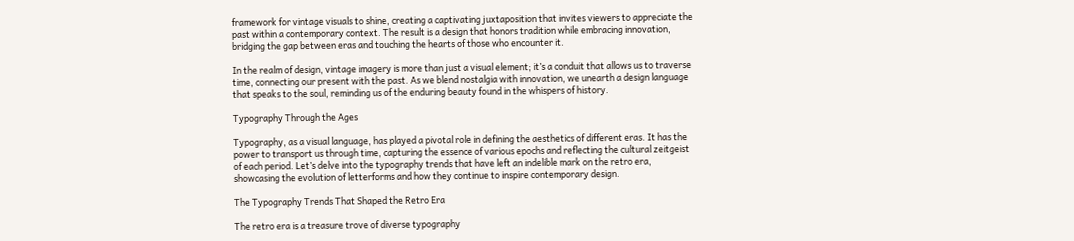framework for vintage visuals to shine, creating a captivating juxtaposition that invites viewers to appreciate the past within a contemporary context. The result is a design that honors tradition while embracing innovation, bridging the gap between eras and touching the hearts of those who encounter it.

In the realm of design, vintage imagery is more than just a visual element; it’s a conduit that allows us to traverse time, connecting our present with the past. As we blend nostalgia with innovation, we unearth a design language that speaks to the soul, reminding us of the enduring beauty found in the whispers of history.

Typography Through the Ages

Typography, as a visual language, has played a pivotal role in defining the aesthetics of different eras. It has the power to transport us through time, capturing the essence of various epochs and reflecting the cultural zeitgeist of each period. Let’s delve into the typography trends that have left an indelible mark on the retro era, showcasing the evolution of letterforms and how they continue to inspire contemporary design.

The Typography Trends That Shaped the Retro Era

The retro era is a treasure trove of diverse typography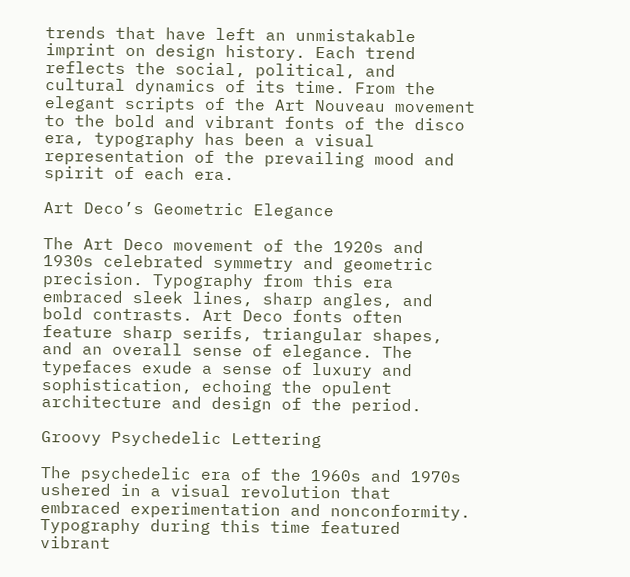trends that have left an unmistakable imprint on design history. Each trend reflects the social, political, and cultural dynamics of its time. From the elegant scripts of the Art Nouveau movement to the bold and vibrant fonts of the disco era, typography has been a visual representation of the prevailing mood and spirit of each era.

Art Deco’s Geometric Elegance

The Art Deco movement of the 1920s and 1930s celebrated symmetry and geometric precision. Typography from this era embraced sleek lines, sharp angles, and bold contrasts. Art Deco fonts often feature sharp serifs, triangular shapes, and an overall sense of elegance. The typefaces exude a sense of luxury and sophistication, echoing the opulent architecture and design of the period.

Groovy Psychedelic Lettering

The psychedelic era of the 1960s and 1970s ushered in a visual revolution that embraced experimentation and nonconformity. Typography during this time featured vibrant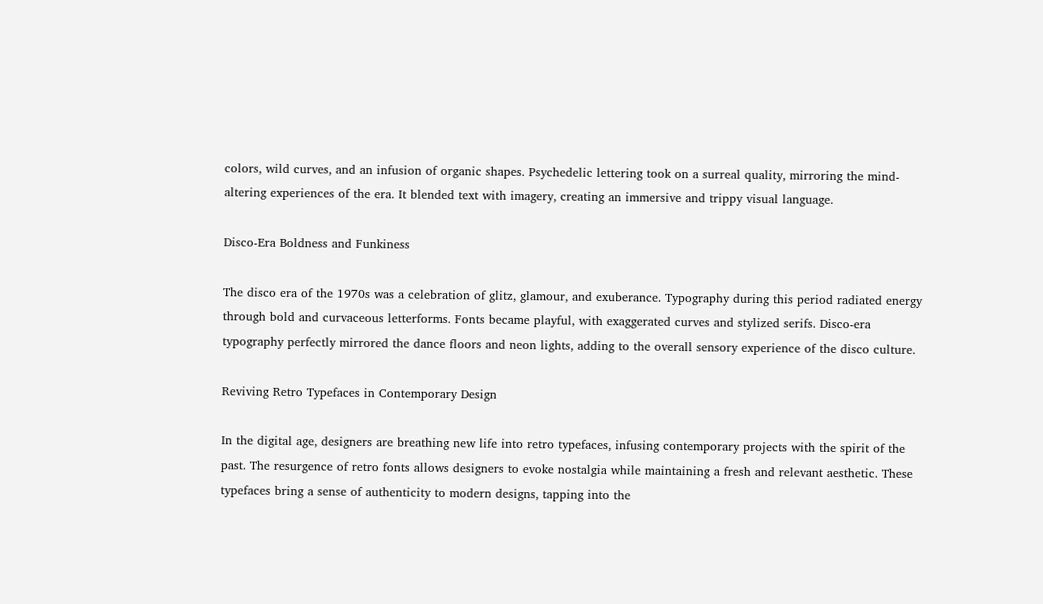colors, wild curves, and an infusion of organic shapes. Psychedelic lettering took on a surreal quality, mirroring the mind-altering experiences of the era. It blended text with imagery, creating an immersive and trippy visual language.

Disco-Era Boldness and Funkiness

The disco era of the 1970s was a celebration of glitz, glamour, and exuberance. Typography during this period radiated energy through bold and curvaceous letterforms. Fonts became playful, with exaggerated curves and stylized serifs. Disco-era typography perfectly mirrored the dance floors and neon lights, adding to the overall sensory experience of the disco culture.

Reviving Retro Typefaces in Contemporary Design

In the digital age, designers are breathing new life into retro typefaces, infusing contemporary projects with the spirit of the past. The resurgence of retro fonts allows designers to evoke nostalgia while maintaining a fresh and relevant aesthetic. These typefaces bring a sense of authenticity to modern designs, tapping into the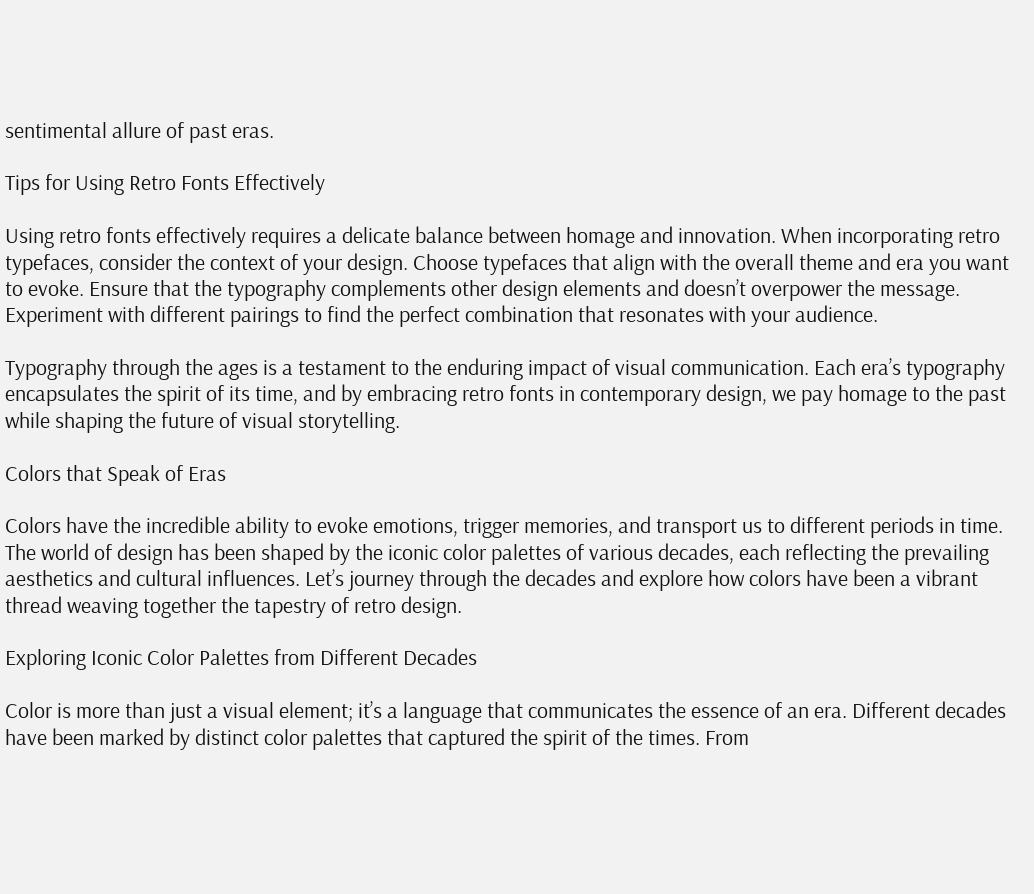sentimental allure of past eras.

Tips for Using Retro Fonts Effectively

Using retro fonts effectively requires a delicate balance between homage and innovation. When incorporating retro typefaces, consider the context of your design. Choose typefaces that align with the overall theme and era you want to evoke. Ensure that the typography complements other design elements and doesn’t overpower the message. Experiment with different pairings to find the perfect combination that resonates with your audience.

Typography through the ages is a testament to the enduring impact of visual communication. Each era’s typography encapsulates the spirit of its time, and by embracing retro fonts in contemporary design, we pay homage to the past while shaping the future of visual storytelling.

Colors that Speak of Eras

Colors have the incredible ability to evoke emotions, trigger memories, and transport us to different periods in time. The world of design has been shaped by the iconic color palettes of various decades, each reflecting the prevailing aesthetics and cultural influences. Let’s journey through the decades and explore how colors have been a vibrant thread weaving together the tapestry of retro design.

Exploring Iconic Color Palettes from Different Decades

Color is more than just a visual element; it’s a language that communicates the essence of an era. Different decades have been marked by distinct color palettes that captured the spirit of the times. From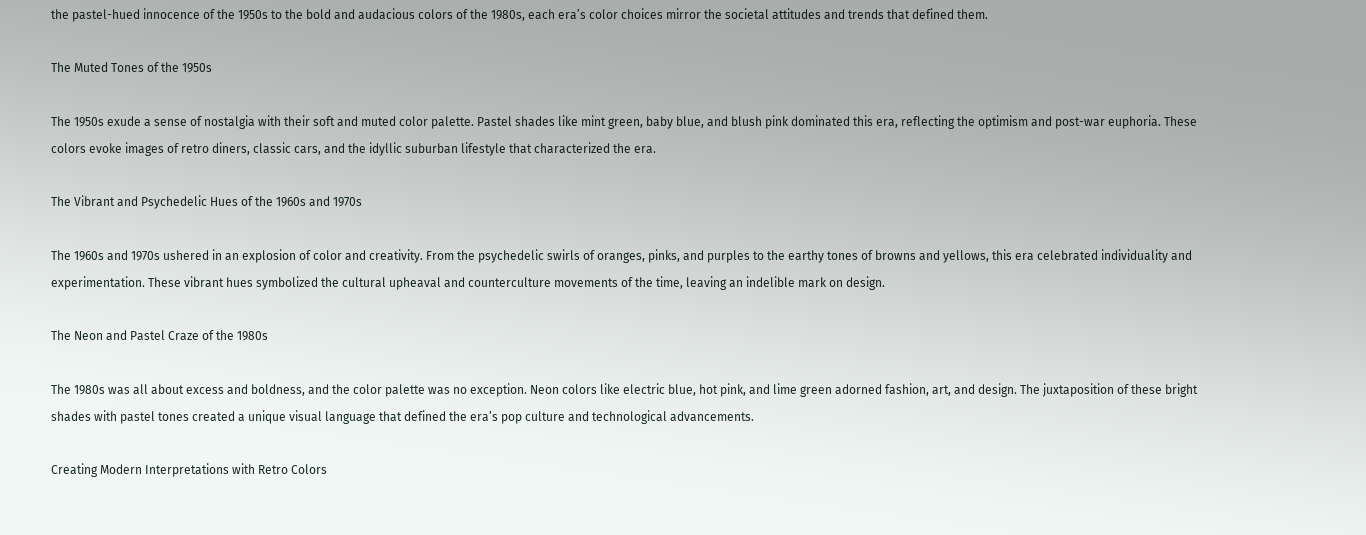the pastel-hued innocence of the 1950s to the bold and audacious colors of the 1980s, each era’s color choices mirror the societal attitudes and trends that defined them.

The Muted Tones of the 1950s

The 1950s exude a sense of nostalgia with their soft and muted color palette. Pastel shades like mint green, baby blue, and blush pink dominated this era, reflecting the optimism and post-war euphoria. These colors evoke images of retro diners, classic cars, and the idyllic suburban lifestyle that characterized the era.

The Vibrant and Psychedelic Hues of the 1960s and 1970s

The 1960s and 1970s ushered in an explosion of color and creativity. From the psychedelic swirls of oranges, pinks, and purples to the earthy tones of browns and yellows, this era celebrated individuality and experimentation. These vibrant hues symbolized the cultural upheaval and counterculture movements of the time, leaving an indelible mark on design.

The Neon and Pastel Craze of the 1980s

The 1980s was all about excess and boldness, and the color palette was no exception. Neon colors like electric blue, hot pink, and lime green adorned fashion, art, and design. The juxtaposition of these bright shades with pastel tones created a unique visual language that defined the era’s pop culture and technological advancements.

Creating Modern Interpretations with Retro Colors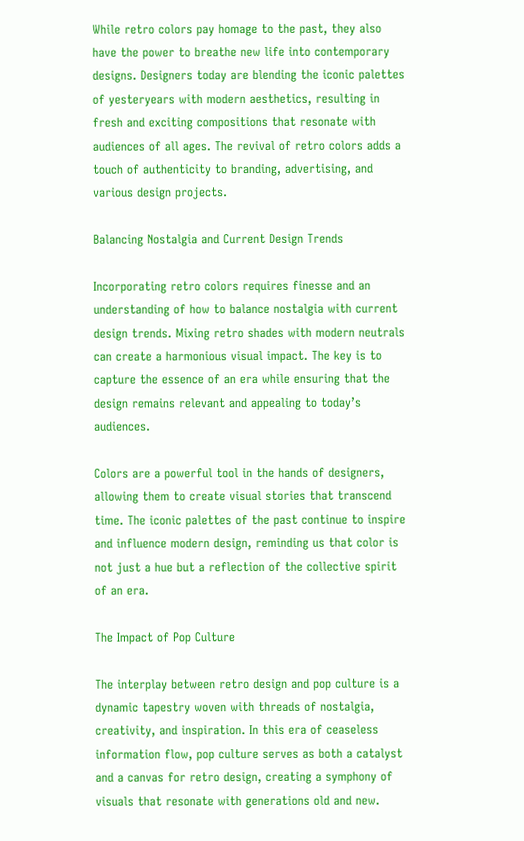While retro colors pay homage to the past, they also have the power to breathe new life into contemporary designs. Designers today are blending the iconic palettes of yesteryears with modern aesthetics, resulting in fresh and exciting compositions that resonate with audiences of all ages. The revival of retro colors adds a touch of authenticity to branding, advertising, and various design projects.

Balancing Nostalgia and Current Design Trends

Incorporating retro colors requires finesse and an understanding of how to balance nostalgia with current design trends. Mixing retro shades with modern neutrals can create a harmonious visual impact. The key is to capture the essence of an era while ensuring that the design remains relevant and appealing to today’s audiences.

Colors are a powerful tool in the hands of designers, allowing them to create visual stories that transcend time. The iconic palettes of the past continue to inspire and influence modern design, reminding us that color is not just a hue but a reflection of the collective spirit of an era.

The Impact of Pop Culture

The interplay between retro design and pop culture is a dynamic tapestry woven with threads of nostalgia, creativity, and inspiration. In this era of ceaseless information flow, pop culture serves as both a catalyst and a canvas for retro design, creating a symphony of visuals that resonate with generations old and new.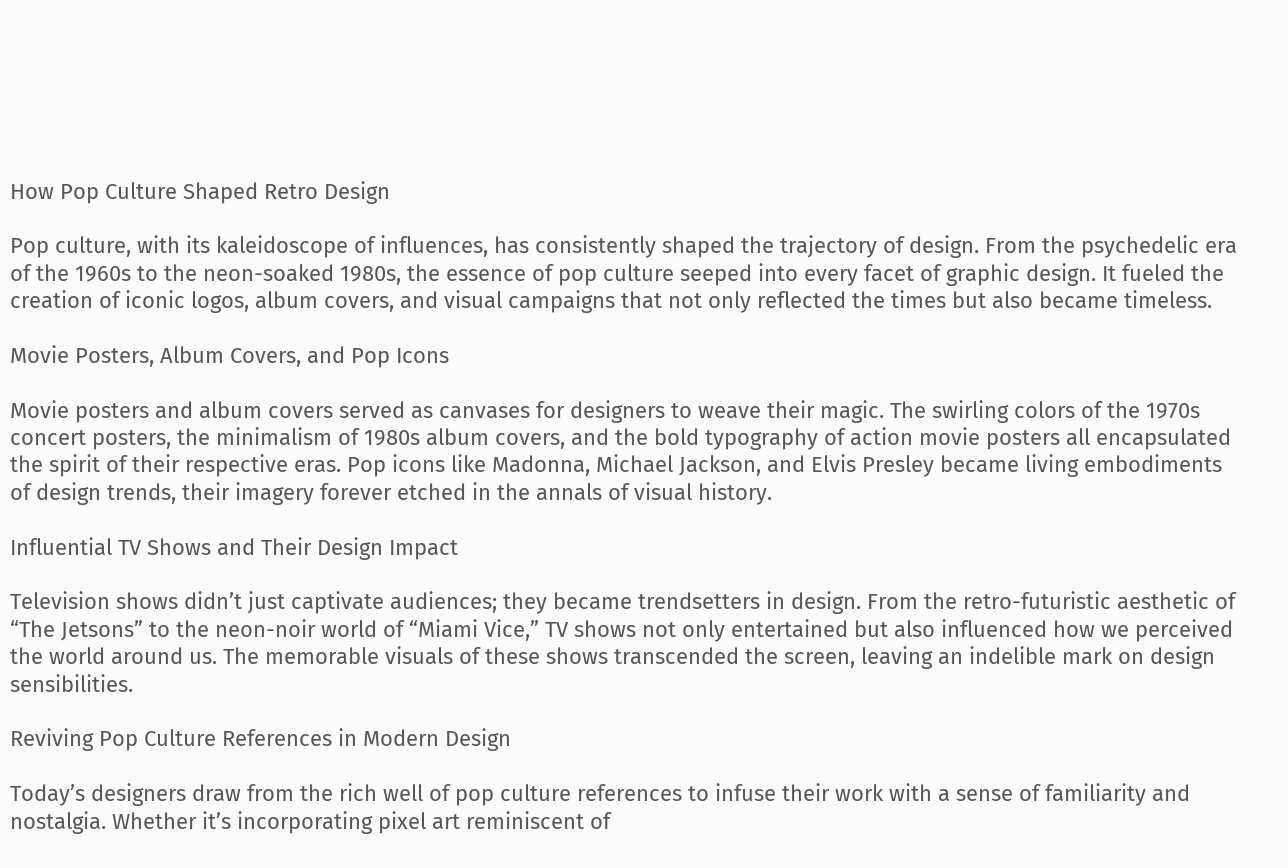How Pop Culture Shaped Retro Design

Pop culture, with its kaleidoscope of influences, has consistently shaped the trajectory of design. From the psychedelic era of the 1960s to the neon-soaked 1980s, the essence of pop culture seeped into every facet of graphic design. It fueled the creation of iconic logos, album covers, and visual campaigns that not only reflected the times but also became timeless.

Movie Posters, Album Covers, and Pop Icons

Movie posters and album covers served as canvases for designers to weave their magic. The swirling colors of the 1970s concert posters, the minimalism of 1980s album covers, and the bold typography of action movie posters all encapsulated the spirit of their respective eras. Pop icons like Madonna, Michael Jackson, and Elvis Presley became living embodiments of design trends, their imagery forever etched in the annals of visual history.

Influential TV Shows and Their Design Impact

Television shows didn’t just captivate audiences; they became trendsetters in design. From the retro-futuristic aesthetic of “The Jetsons” to the neon-noir world of “Miami Vice,” TV shows not only entertained but also influenced how we perceived the world around us. The memorable visuals of these shows transcended the screen, leaving an indelible mark on design sensibilities.

Reviving Pop Culture References in Modern Design

Today’s designers draw from the rich well of pop culture references to infuse their work with a sense of familiarity and nostalgia. Whether it’s incorporating pixel art reminiscent of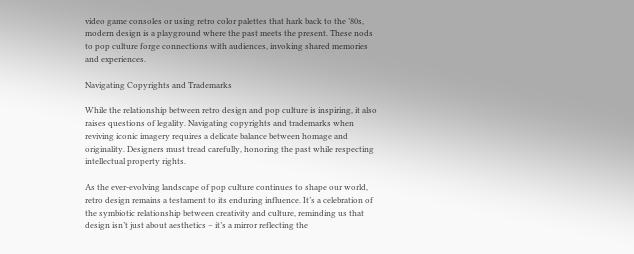video game consoles or using retro color palettes that hark back to the ’80s, modern design is a playground where the past meets the present. These nods to pop culture forge connections with audiences, invoking shared memories and experiences.

Navigating Copyrights and Trademarks

While the relationship between retro design and pop culture is inspiring, it also raises questions of legality. Navigating copyrights and trademarks when reviving iconic imagery requires a delicate balance between homage and originality. Designers must tread carefully, honoring the past while respecting intellectual property rights.

As the ever-evolving landscape of pop culture continues to shape our world, retro design remains a testament to its enduring influence. It’s a celebration of the symbiotic relationship between creativity and culture, reminding us that design isn’t just about aesthetics – it’s a mirror reflecting the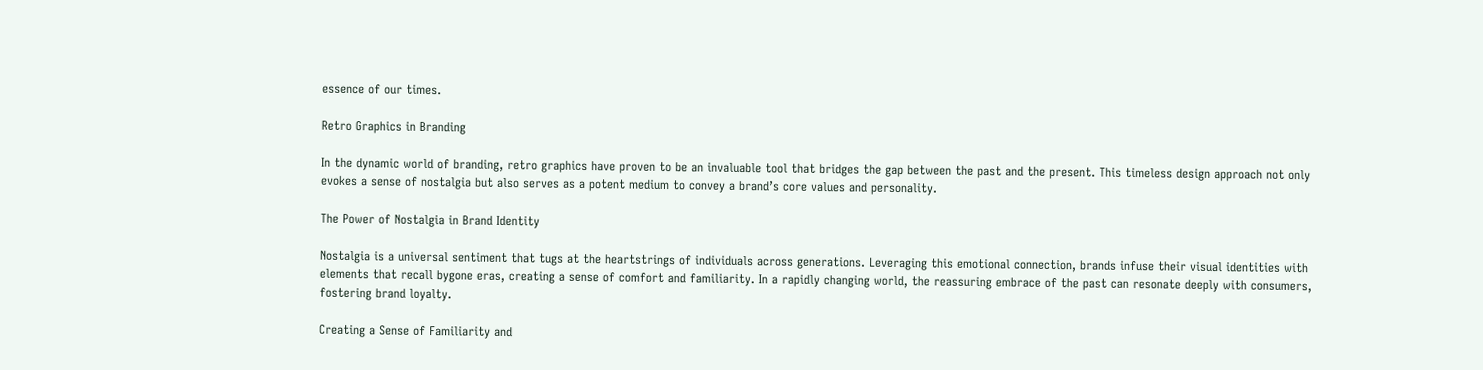essence of our times.

Retro Graphics in Branding

In the dynamic world of branding, retro graphics have proven to be an invaluable tool that bridges the gap between the past and the present. This timeless design approach not only evokes a sense of nostalgia but also serves as a potent medium to convey a brand’s core values and personality.

The Power of Nostalgia in Brand Identity

Nostalgia is a universal sentiment that tugs at the heartstrings of individuals across generations. Leveraging this emotional connection, brands infuse their visual identities with elements that recall bygone eras, creating a sense of comfort and familiarity. In a rapidly changing world, the reassuring embrace of the past can resonate deeply with consumers, fostering brand loyalty.

Creating a Sense of Familiarity and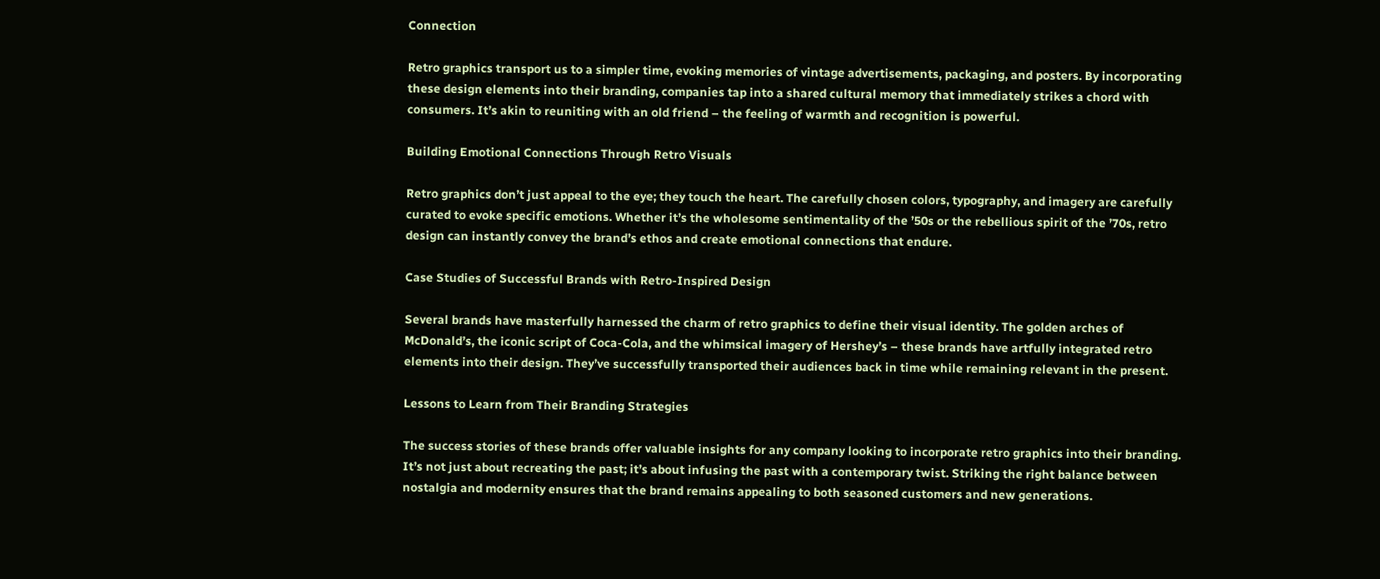Connection

Retro graphics transport us to a simpler time, evoking memories of vintage advertisements, packaging, and posters. By incorporating these design elements into their branding, companies tap into a shared cultural memory that immediately strikes a chord with consumers. It’s akin to reuniting with an old friend – the feeling of warmth and recognition is powerful.

Building Emotional Connections Through Retro Visuals

Retro graphics don’t just appeal to the eye; they touch the heart. The carefully chosen colors, typography, and imagery are carefully curated to evoke specific emotions. Whether it’s the wholesome sentimentality of the ’50s or the rebellious spirit of the ’70s, retro design can instantly convey the brand’s ethos and create emotional connections that endure.

Case Studies of Successful Brands with Retro-Inspired Design

Several brands have masterfully harnessed the charm of retro graphics to define their visual identity. The golden arches of McDonald’s, the iconic script of Coca-Cola, and the whimsical imagery of Hershey’s – these brands have artfully integrated retro elements into their design. They’ve successfully transported their audiences back in time while remaining relevant in the present.

Lessons to Learn from Their Branding Strategies

The success stories of these brands offer valuable insights for any company looking to incorporate retro graphics into their branding. It’s not just about recreating the past; it’s about infusing the past with a contemporary twist. Striking the right balance between nostalgia and modernity ensures that the brand remains appealing to both seasoned customers and new generations.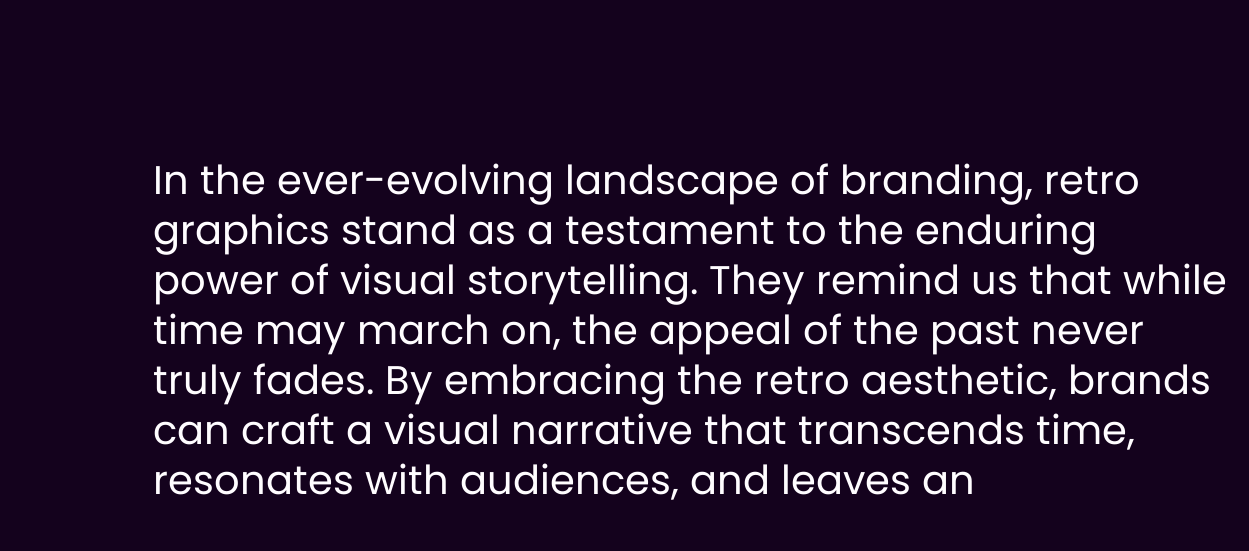In the ever-evolving landscape of branding, retro graphics stand as a testament to the enduring power of visual storytelling. They remind us that while time may march on, the appeal of the past never truly fades. By embracing the retro aesthetic, brands can craft a visual narrative that transcends time, resonates with audiences, and leaves an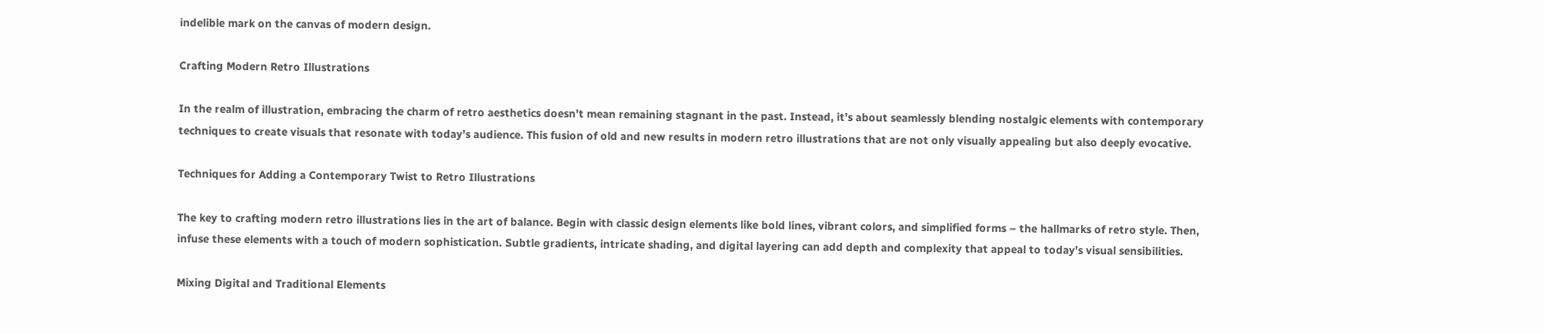indelible mark on the canvas of modern design.

Crafting Modern Retro Illustrations

In the realm of illustration, embracing the charm of retro aesthetics doesn’t mean remaining stagnant in the past. Instead, it’s about seamlessly blending nostalgic elements with contemporary techniques to create visuals that resonate with today’s audience. This fusion of old and new results in modern retro illustrations that are not only visually appealing but also deeply evocative.

Techniques for Adding a Contemporary Twist to Retro Illustrations

The key to crafting modern retro illustrations lies in the art of balance. Begin with classic design elements like bold lines, vibrant colors, and simplified forms – the hallmarks of retro style. Then, infuse these elements with a touch of modern sophistication. Subtle gradients, intricate shading, and digital layering can add depth and complexity that appeal to today’s visual sensibilities.

Mixing Digital and Traditional Elements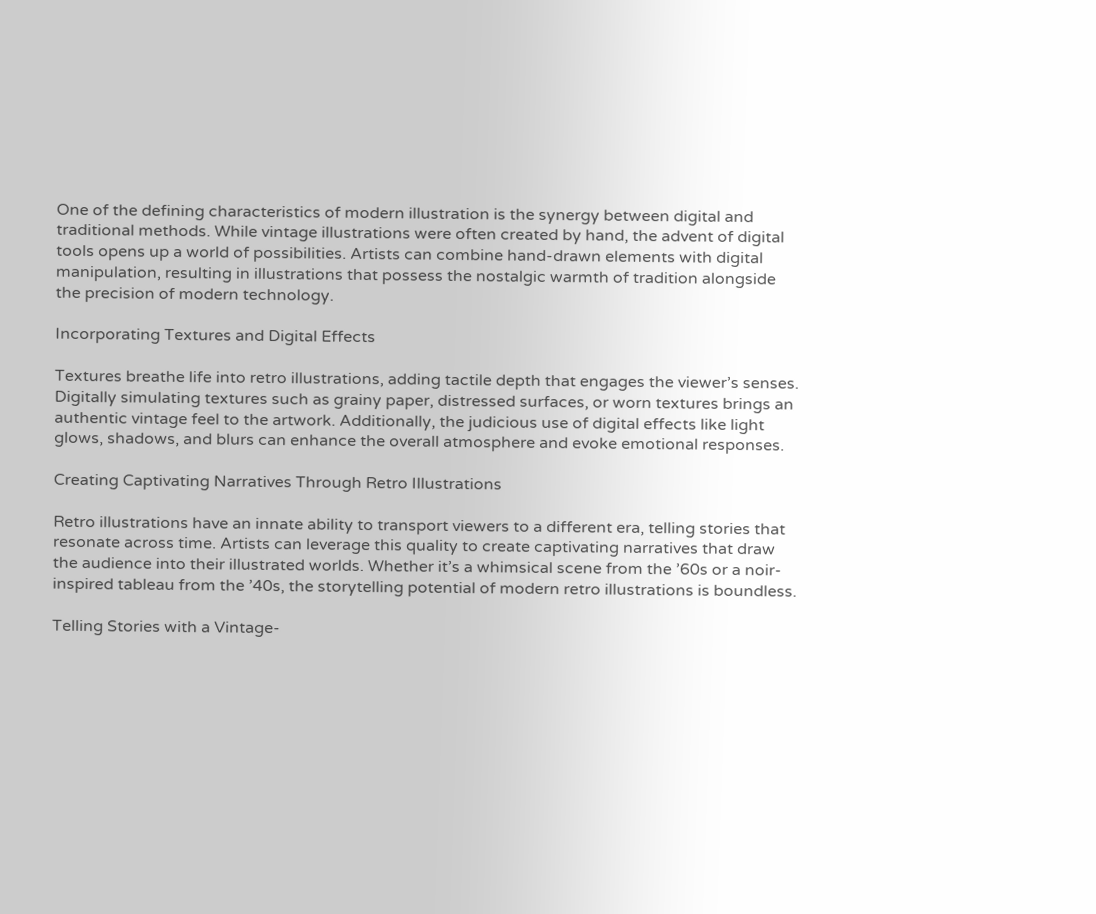One of the defining characteristics of modern illustration is the synergy between digital and traditional methods. While vintage illustrations were often created by hand, the advent of digital tools opens up a world of possibilities. Artists can combine hand-drawn elements with digital manipulation, resulting in illustrations that possess the nostalgic warmth of tradition alongside the precision of modern technology.

Incorporating Textures and Digital Effects

Textures breathe life into retro illustrations, adding tactile depth that engages the viewer’s senses. Digitally simulating textures such as grainy paper, distressed surfaces, or worn textures brings an authentic vintage feel to the artwork. Additionally, the judicious use of digital effects like light glows, shadows, and blurs can enhance the overall atmosphere and evoke emotional responses.

Creating Captivating Narratives Through Retro Illustrations

Retro illustrations have an innate ability to transport viewers to a different era, telling stories that resonate across time. Artists can leverage this quality to create captivating narratives that draw the audience into their illustrated worlds. Whether it’s a whimsical scene from the ’60s or a noir-inspired tableau from the ’40s, the storytelling potential of modern retro illustrations is boundless.

Telling Stories with a Vintage-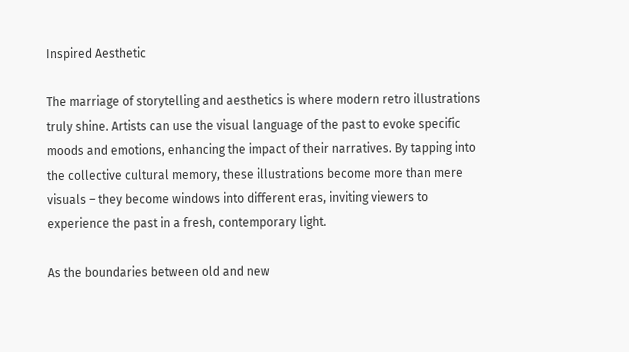Inspired Aesthetic

The marriage of storytelling and aesthetics is where modern retro illustrations truly shine. Artists can use the visual language of the past to evoke specific moods and emotions, enhancing the impact of their narratives. By tapping into the collective cultural memory, these illustrations become more than mere visuals – they become windows into different eras, inviting viewers to experience the past in a fresh, contemporary light.

As the boundaries between old and new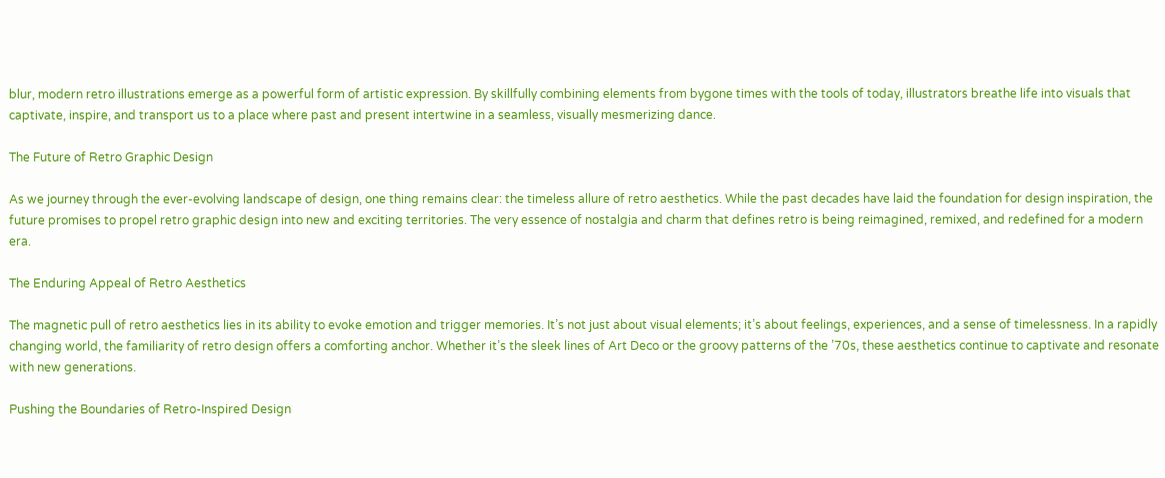blur, modern retro illustrations emerge as a powerful form of artistic expression. By skillfully combining elements from bygone times with the tools of today, illustrators breathe life into visuals that captivate, inspire, and transport us to a place where past and present intertwine in a seamless, visually mesmerizing dance.

The Future of Retro Graphic Design

As we journey through the ever-evolving landscape of design, one thing remains clear: the timeless allure of retro aesthetics. While the past decades have laid the foundation for design inspiration, the future promises to propel retro graphic design into new and exciting territories. The very essence of nostalgia and charm that defines retro is being reimagined, remixed, and redefined for a modern era.

The Enduring Appeal of Retro Aesthetics

The magnetic pull of retro aesthetics lies in its ability to evoke emotion and trigger memories. It’s not just about visual elements; it’s about feelings, experiences, and a sense of timelessness. In a rapidly changing world, the familiarity of retro design offers a comforting anchor. Whether it’s the sleek lines of Art Deco or the groovy patterns of the ’70s, these aesthetics continue to captivate and resonate with new generations.

Pushing the Boundaries of Retro-Inspired Design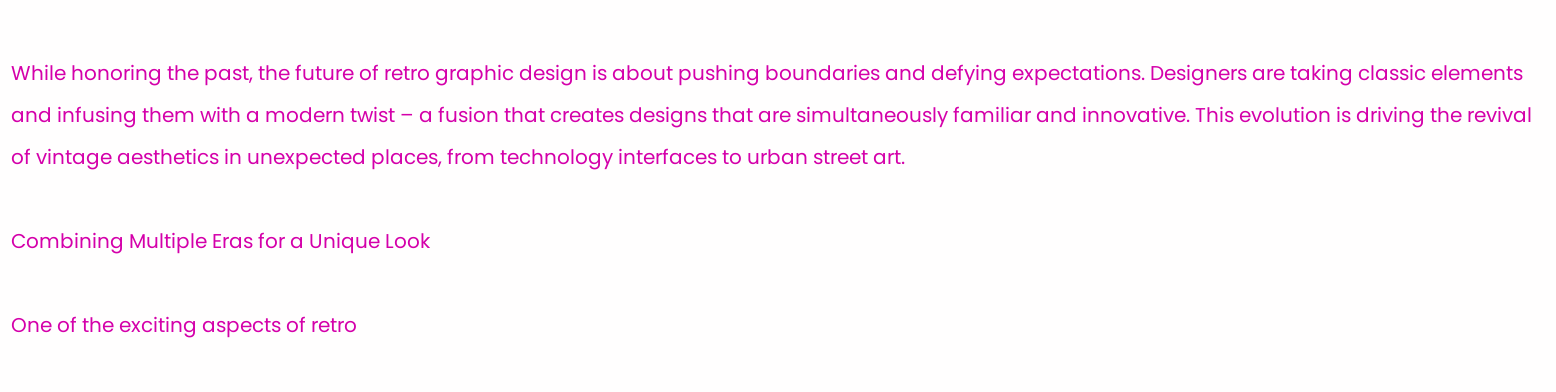While honoring the past, the future of retro graphic design is about pushing boundaries and defying expectations. Designers are taking classic elements and infusing them with a modern twist – a fusion that creates designs that are simultaneously familiar and innovative. This evolution is driving the revival of vintage aesthetics in unexpected places, from technology interfaces to urban street art.

Combining Multiple Eras for a Unique Look

One of the exciting aspects of retro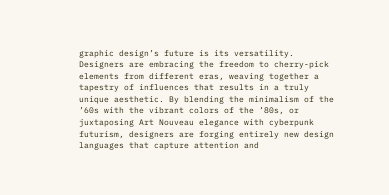graphic design’s future is its versatility. Designers are embracing the freedom to cherry-pick elements from different eras, weaving together a tapestry of influences that results in a truly unique aesthetic. By blending the minimalism of the ’60s with the vibrant colors of the ’80s, or juxtaposing Art Nouveau elegance with cyberpunk futurism, designers are forging entirely new design languages that capture attention and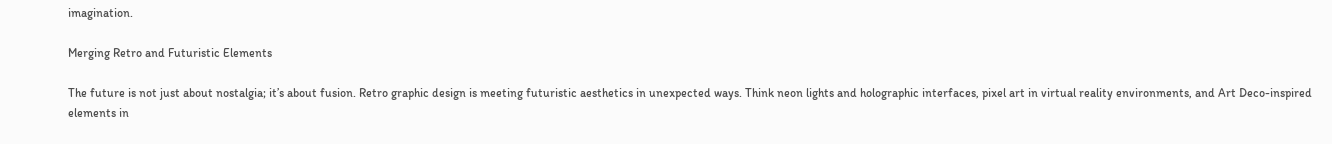imagination.

Merging Retro and Futuristic Elements

The future is not just about nostalgia; it’s about fusion. Retro graphic design is meeting futuristic aesthetics in unexpected ways. Think neon lights and holographic interfaces, pixel art in virtual reality environments, and Art Deco-inspired elements in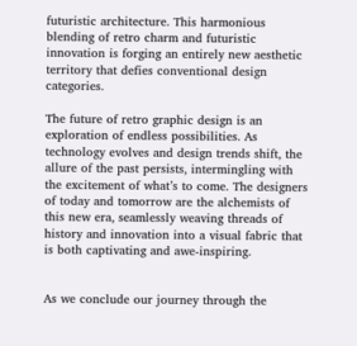futuristic architecture. This harmonious blending of retro charm and futuristic innovation is forging an entirely new aesthetic territory that defies conventional design categories.

The future of retro graphic design is an exploration of endless possibilities. As technology evolves and design trends shift, the allure of the past persists, intermingling with the excitement of what’s to come. The designers of today and tomorrow are the alchemists of this new era, seamlessly weaving threads of history and innovation into a visual fabric that is both captivating and awe-inspiring.


As we conclude our journey through the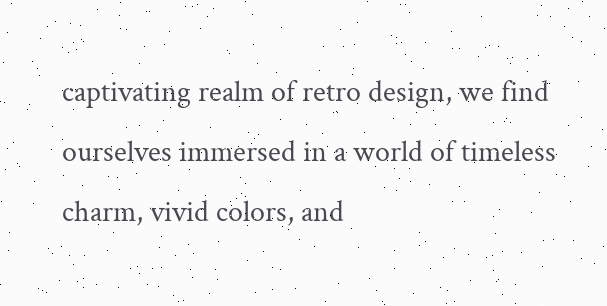captivating realm of retro design, we find ourselves immersed in a world of timeless charm, vivid colors, and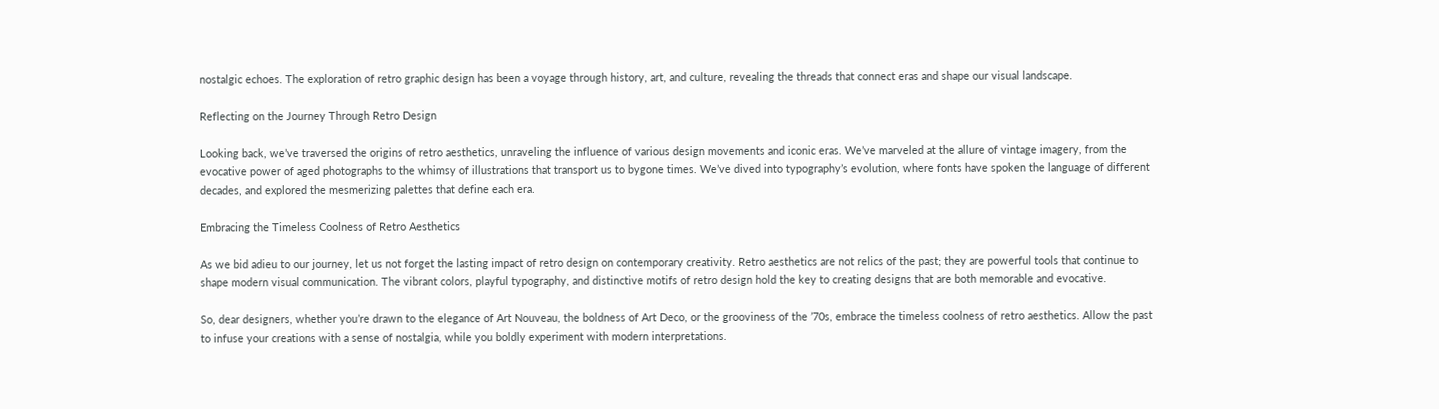nostalgic echoes. The exploration of retro graphic design has been a voyage through history, art, and culture, revealing the threads that connect eras and shape our visual landscape.

Reflecting on the Journey Through Retro Design

Looking back, we’ve traversed the origins of retro aesthetics, unraveling the influence of various design movements and iconic eras. We’ve marveled at the allure of vintage imagery, from the evocative power of aged photographs to the whimsy of illustrations that transport us to bygone times. We’ve dived into typography’s evolution, where fonts have spoken the language of different decades, and explored the mesmerizing palettes that define each era.

Embracing the Timeless Coolness of Retro Aesthetics

As we bid adieu to our journey, let us not forget the lasting impact of retro design on contemporary creativity. Retro aesthetics are not relics of the past; they are powerful tools that continue to shape modern visual communication. The vibrant colors, playful typography, and distinctive motifs of retro design hold the key to creating designs that are both memorable and evocative.

So, dear designers, whether you’re drawn to the elegance of Art Nouveau, the boldness of Art Deco, or the grooviness of the ’70s, embrace the timeless coolness of retro aesthetics. Allow the past to infuse your creations with a sense of nostalgia, while you boldly experiment with modern interpretations.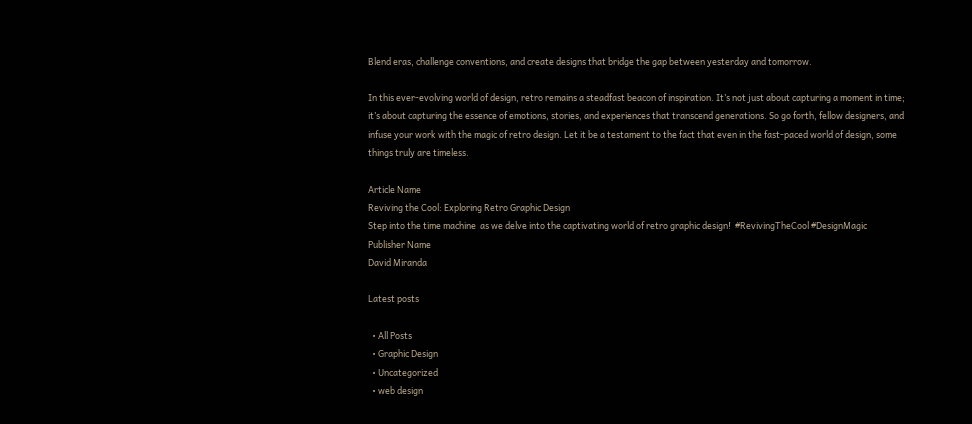Blend eras, challenge conventions, and create designs that bridge the gap between yesterday and tomorrow.

In this ever-evolving world of design, retro remains a steadfast beacon of inspiration. It’s not just about capturing a moment in time; it’s about capturing the essence of emotions, stories, and experiences that transcend generations. So go forth, fellow designers, and infuse your work with the magic of retro design. Let it be a testament to the fact that even in the fast-paced world of design, some things truly are timeless.

Article Name
Reviving the Cool: Exploring Retro Graphic Design
Step into the time machine  as we delve into the captivating world of retro graphic design!  #RevivingTheCool #DesignMagic
Publisher Name
David Miranda

Latest posts

  • All Posts
  • Graphic Design
  • Uncategorized
  • web design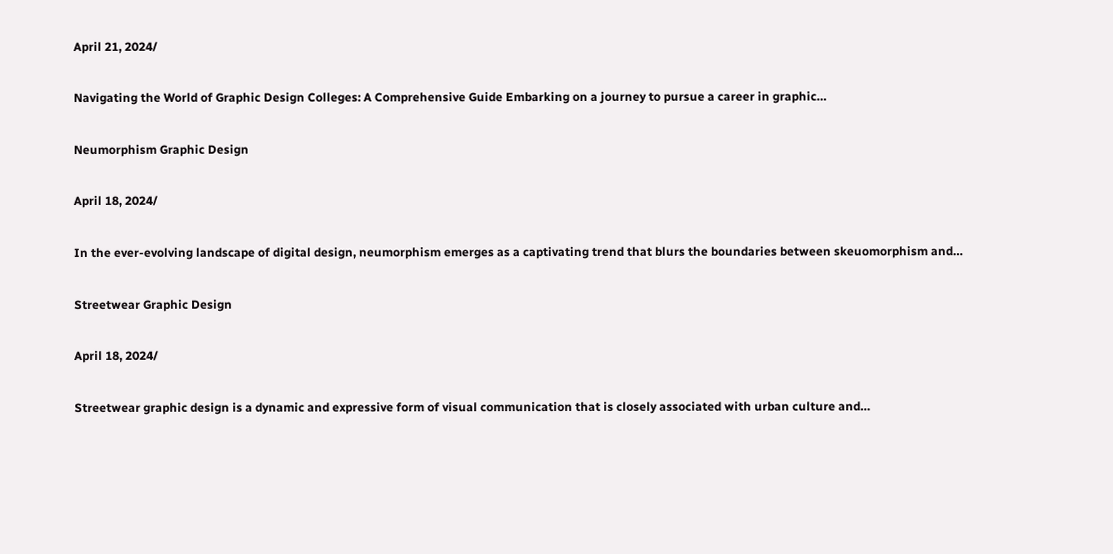April 21, 2024/

Navigating the World of Graphic Design Colleges: A Comprehensive Guide Embarking on a journey to pursue a career in graphic…

Neumorphism Graphic Design

April 18, 2024/

In the ever-evolving landscape of digital design, neumorphism emerges as a captivating trend that blurs the boundaries between skeuomorphism and…

Streetwear Graphic Design

April 18, 2024/

Streetwear graphic design is a dynamic and expressive form of visual communication that is closely associated with urban culture and…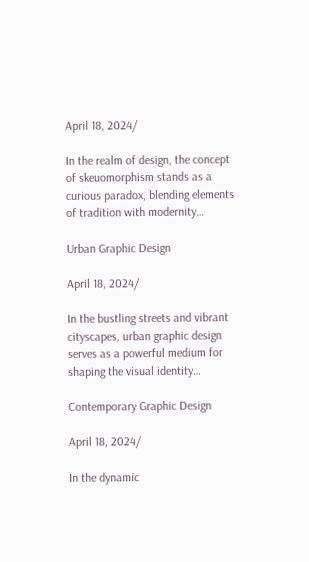April 18, 2024/

In the realm of design, the concept of skeuomorphism stands as a curious paradox, blending elements of tradition with modernity…

Urban Graphic Design

April 18, 2024/

In the bustling streets and vibrant cityscapes, urban graphic design serves as a powerful medium for shaping the visual identity…

Contemporary Graphic Design

April 18, 2024/

In the dynamic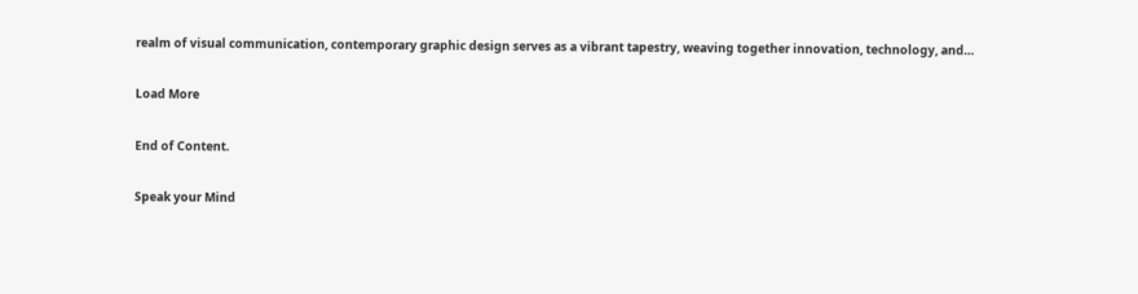realm of visual communication, contemporary graphic design serves as a vibrant tapestry, weaving together innovation, technology, and…

Load More

End of Content.

Speak your Mind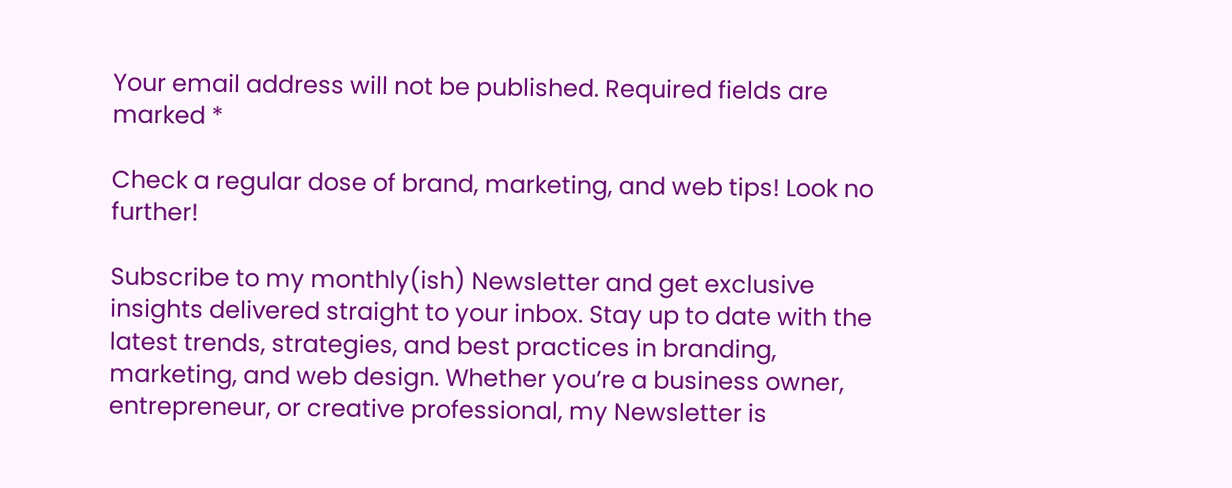Your email address will not be published. Required fields are marked *

Check a regular dose of brand, marketing, and web tips! Look no further!

Subscribe to my monthly(ish) Newsletter and get exclusive insights delivered straight to your inbox. Stay up to date with the latest trends, strategies, and best practices in branding, marketing, and web design. Whether you’re a business owner, entrepreneur, or creative professional, my Newsletter is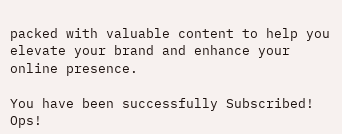packed with valuable content to help you elevate your brand and enhance your online presence.

You have been successfully Subscribed! Ops!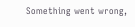Something went wrong,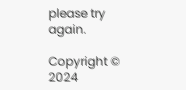please try again.

Copyright © 2024